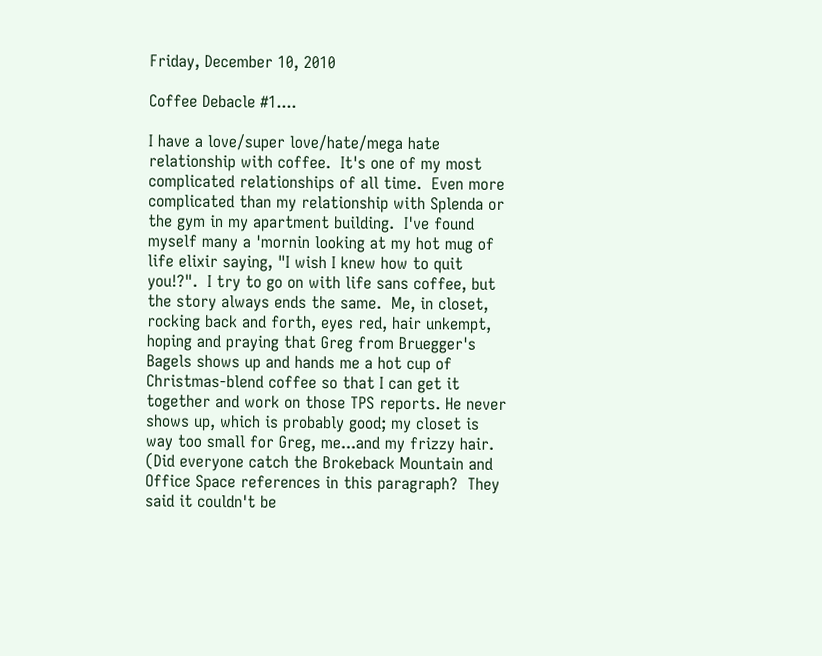Friday, December 10, 2010

Coffee Debacle #1....

I have a love/super love/hate/mega hate relationship with coffee.  It's one of my most complicated relationships of all time.  Even more complicated than my relationship with Splenda or the gym in my apartment building.  I've found myself many a 'mornin looking at my hot mug of life elixir saying, "I wish I knew how to quit you!?".  I try to go on with life sans coffee, but the story always ends the same.  Me, in closet, rocking back and forth, eyes red, hair unkempt, hoping and praying that Greg from Bruegger's Bagels shows up and hands me a hot cup of Christmas-blend coffee so that I can get it together and work on those TPS reports. He never shows up, which is probably good; my closet is way too small for Greg, me...and my frizzy hair.  (Did everyone catch the Brokeback Mountain and Office Space references in this paragraph?  They said it couldn't be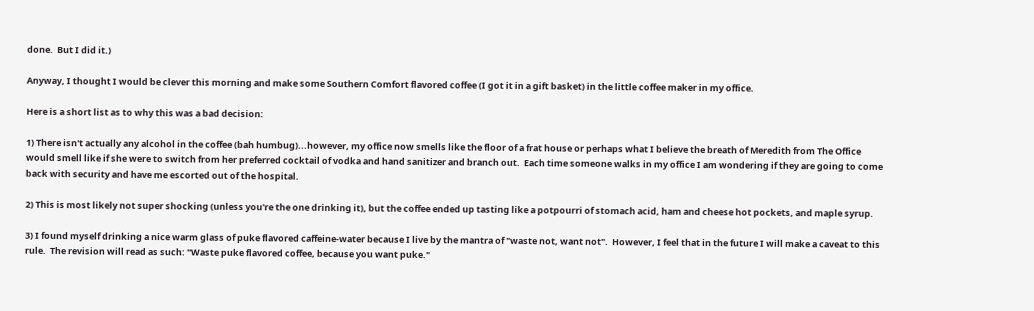done.  But I did it.)

Anyway, I thought I would be clever this morning and make some Southern Comfort flavored coffee (I got it in a gift basket) in the little coffee maker in my office.

Here is a short list as to why this was a bad decision:

1) There isn't actually any alcohol in the coffee (bah humbug)...however, my office now smells like the floor of a frat house or perhaps what I believe the breath of Meredith from The Office would smell like if she were to switch from her preferred cocktail of vodka and hand sanitizer and branch out.  Each time someone walks in my office I am wondering if they are going to come back with security and have me escorted out of the hospital.

2) This is most likely not super shocking (unless you're the one drinking it), but the coffee ended up tasting like a potpourri of stomach acid, ham and cheese hot pockets, and maple syrup.

3) I found myself drinking a nice warm glass of puke flavored caffeine-water because I live by the mantra of "waste not, want not".  However, I feel that in the future I will make a caveat to this rule.  The revision will read as such: "Waste puke flavored coffee, because you want puke."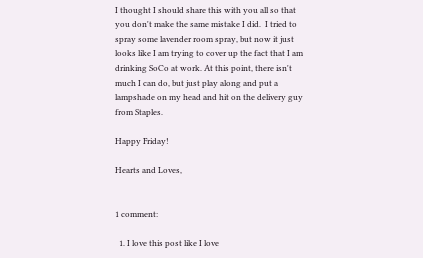I thought I should share this with you all so that you don't make the same mistake I did.  I tried to spray some lavender room spray, but now it just looks like I am trying to cover up the fact that I am drinking SoCo at work. At this point, there isn't much I can do, but just play along and put a lampshade on my head and hit on the delivery guy from Staples.

Happy Friday!

Hearts and Loves,


1 comment:

  1. I love this post like I love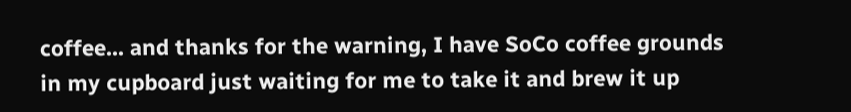coffee... and thanks for the warning, I have SoCo coffee grounds in my cupboard just waiting for me to take it and brew it up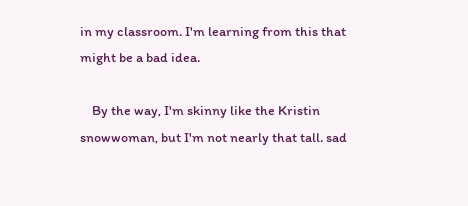in my classroom. I'm learning from this that might be a bad idea.

    By the way, I'm skinny like the Kristin snowwoman, but I'm not nearly that tall. sad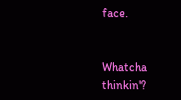face.


Whatcha thinkin'?